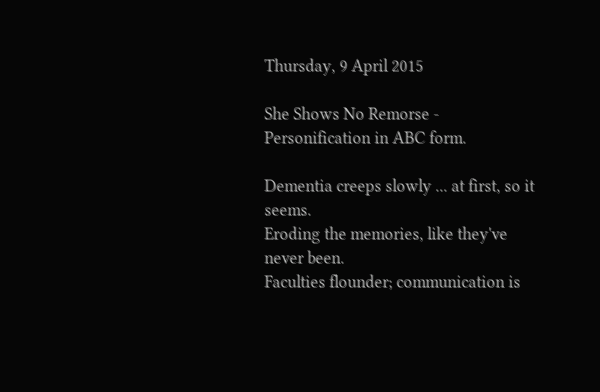Thursday, 9 April 2015

She Shows No Remorse - Personification in ABC form.

Dementia creeps slowly ... at first, so it seems.
Eroding the memories, like they've never been.
Faculties flounder; communication is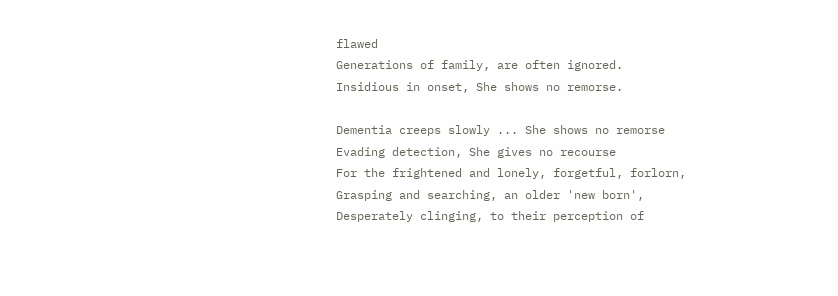flawed
Generations of family, are often ignored.
Insidious in onset, She shows no remorse.

Dementia creeps slowly ... She shows no remorse
Evading detection, She gives no recourse
For the frightened and lonely, forgetful, forlorn,
Grasping and searching, an older 'new born',
Desperately clinging, to their perception of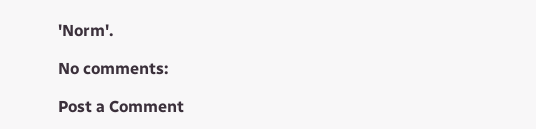'Norm'.

No comments:

Post a Comment